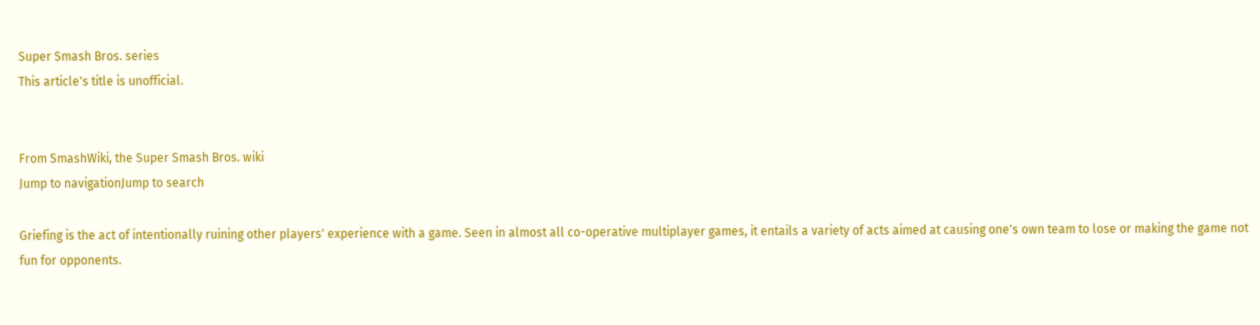Super Smash Bros. series
This article's title is unofficial.


From SmashWiki, the Super Smash Bros. wiki
Jump to navigationJump to search

Griefing is the act of intentionally ruining other players' experience with a game. Seen in almost all co-operative multiplayer games, it entails a variety of acts aimed at causing one's own team to lose or making the game not fun for opponents.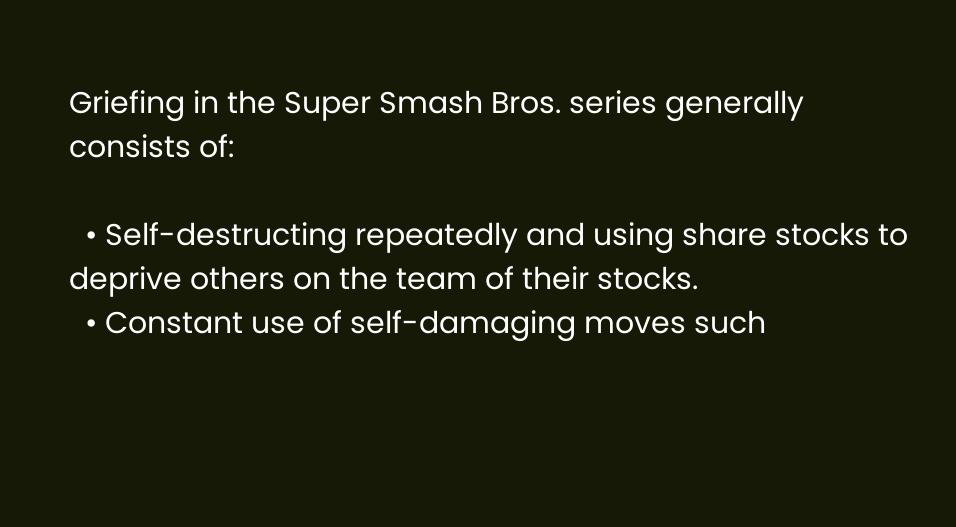Griefing in the Super Smash Bros. series generally consists of:

  • Self-destructing repeatedly and using share stocks to deprive others on the team of their stocks.
  • Constant use of self-damaging moves such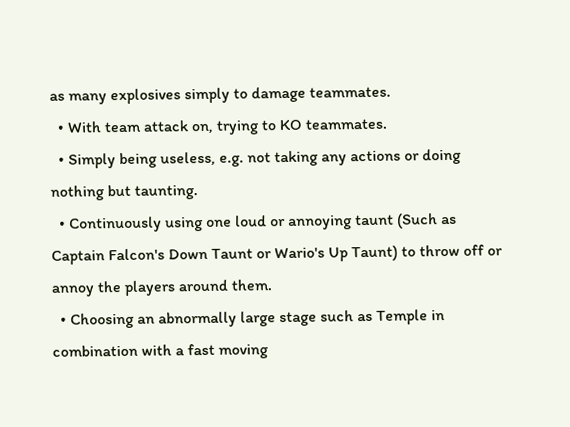as many explosives simply to damage teammates.
  • With team attack on, trying to KO teammates.
  • Simply being useless, e.g. not taking any actions or doing nothing but taunting.
  • Continuously using one loud or annoying taunt (Such as Captain Falcon's Down Taunt or Wario's Up Taunt) to throw off or annoy the players around them.
  • Choosing an abnormally large stage such as Temple in combination with a fast moving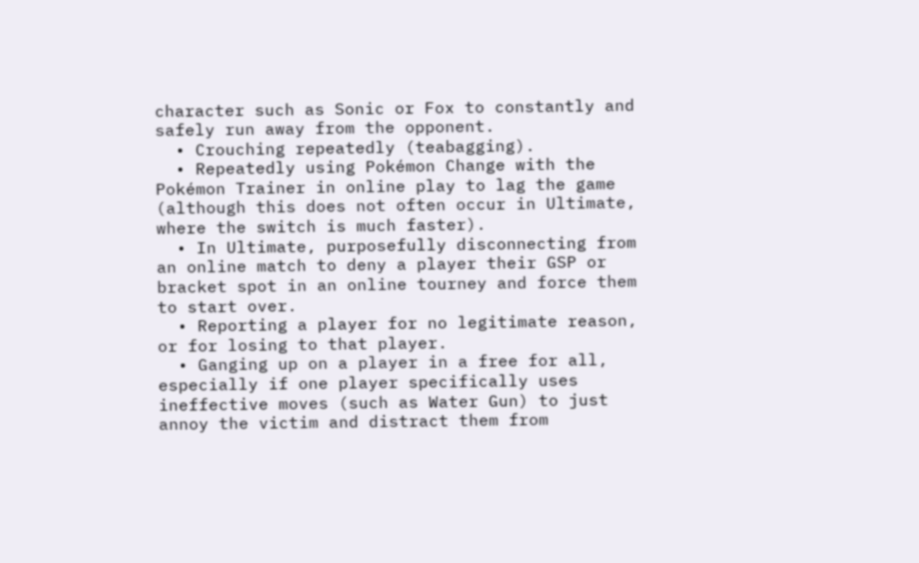character such as Sonic or Fox to constantly and safely run away from the opponent.
  • Crouching repeatedly (teabagging).
  • Repeatedly using Pokémon Change with the Pokémon Trainer in online play to lag the game (although this does not often occur in Ultimate, where the switch is much faster).
  • In Ultimate, purposefully disconnecting from an online match to deny a player their GSP or bracket spot in an online tourney and force them to start over.
  • Reporting a player for no legitimate reason, or for losing to that player.
  • Ganging up on a player in a free for all, especially if one player specifically uses ineffective moves (such as Water Gun) to just annoy the victim and distract them from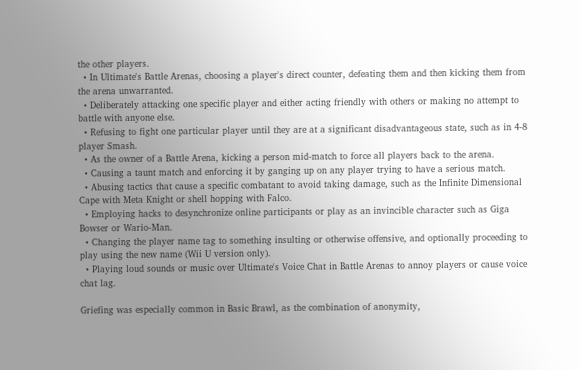the other players.
  • In Ultimate's Battle Arenas, choosing a player's direct counter, defeating them and then kicking them from the arena unwarranted.
  • Deliberately attacking one specific player and either acting friendly with others or making no attempt to battle with anyone else.
  • Refusing to fight one particular player until they are at a significant disadvantageous state, such as in 4-8 player Smash.
  • As the owner of a Battle Arena, kicking a person mid-match to force all players back to the arena.
  • Causing a taunt match and enforcing it by ganging up on any player trying to have a serious match.
  • Abusing tactics that cause a specific combatant to avoid taking damage, such as the Infinite Dimensional Cape with Meta Knight or shell hopping with Falco.
  • Employing hacks to desynchronize online participants or play as an invincible character such as Giga Bowser or Wario-Man.
  • Changing the player name tag to something insulting or otherwise offensive, and optionally proceeding to play using the new name (Wii U version only).
  • Playing loud sounds or music over Ultimate's Voice Chat in Battle Arenas to annoy players or cause voice chat lag.

Griefing was especially common in Basic Brawl, as the combination of anonymity,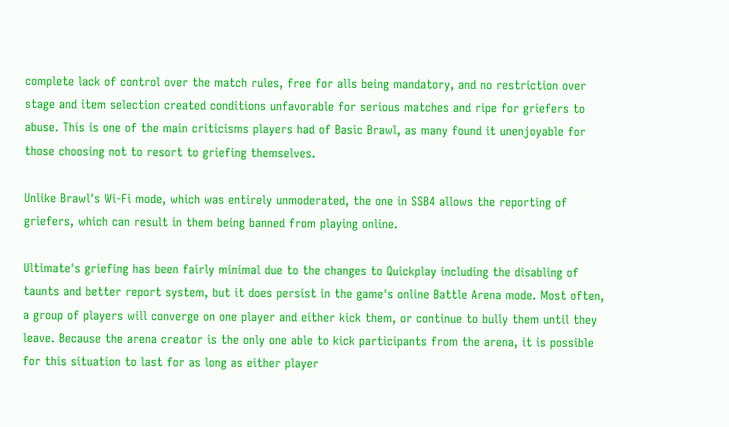complete lack of control over the match rules, free for alls being mandatory, and no restriction over stage and item selection created conditions unfavorable for serious matches and ripe for griefers to abuse. This is one of the main criticisms players had of Basic Brawl, as many found it unenjoyable for those choosing not to resort to griefing themselves.

Unlike Brawl's Wi-Fi mode, which was entirely unmoderated, the one in SSB4 allows the reporting of griefers, which can result in them being banned from playing online.

Ultimate's griefing has been fairly minimal due to the changes to Quickplay including the disabling of taunts and better report system, but it does persist in the game's online Battle Arena mode. Most often, a group of players will converge on one player and either kick them, or continue to bully them until they leave. Because the arena creator is the only one able to kick participants from the arena, it is possible for this situation to last for as long as either player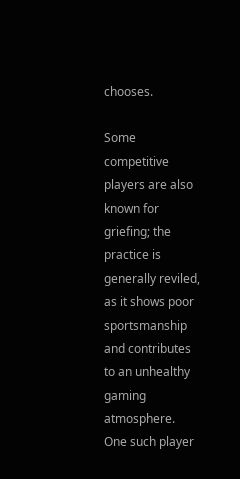chooses.

Some competitive players are also known for griefing; the practice is generally reviled, as it shows poor sportsmanship and contributes to an unhealthy gaming atmosphere. One such player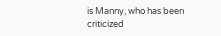is Manny, who has been criticized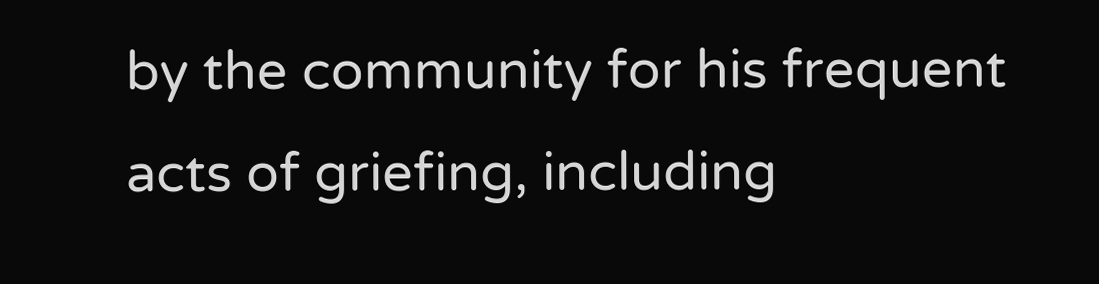by the community for his frequent acts of griefing, including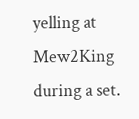yelling at Mew2King during a set.